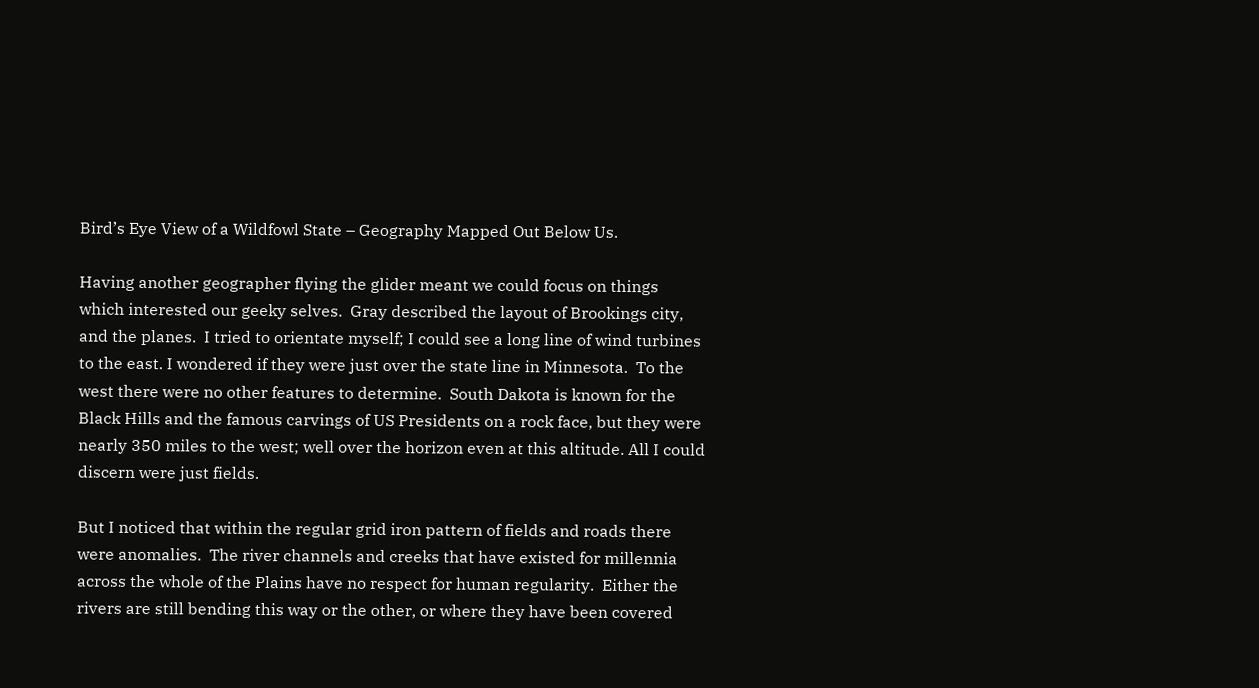Bird’s Eye View of a Wildfowl State – Geography Mapped Out Below Us.

Having another geographer flying the glider meant we could focus on things which interested our geeky selves.  Gray described the layout of Brookings city, and the planes.  I tried to orientate myself; I could see a long line of wind turbines to the east. I wondered if they were just over the state line in Minnesota.  To the west there were no other features to determine.  South Dakota is known for the Black Hills and the famous carvings of US Presidents on a rock face, but they were nearly 350 miles to the west; well over the horizon even at this altitude. All I could discern were just fields.

But I noticed that within the regular grid iron pattern of fields and roads there were anomalies.  The river channels and creeks that have existed for millennia across the whole of the Plains have no respect for human regularity.  Either the rivers are still bending this way or the other, or where they have been covered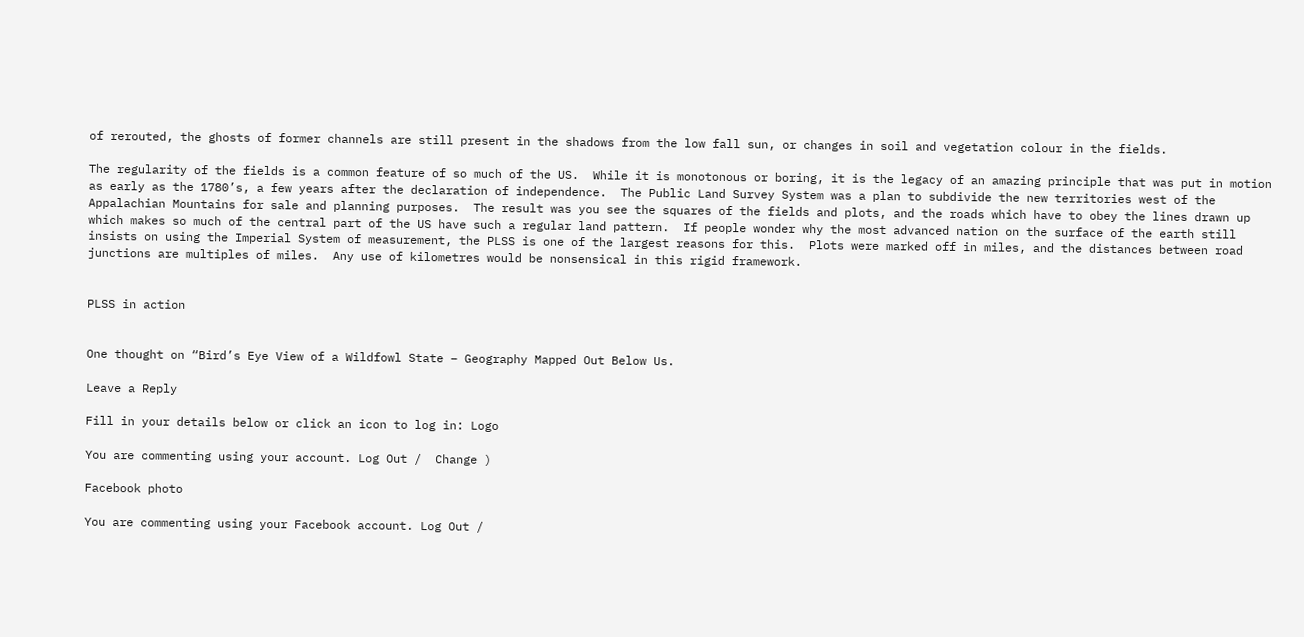of rerouted, the ghosts of former channels are still present in the shadows from the low fall sun, or changes in soil and vegetation colour in the fields.

The regularity of the fields is a common feature of so much of the US.  While it is monotonous or boring, it is the legacy of an amazing principle that was put in motion as early as the 1780’s, a few years after the declaration of independence.  The Public Land Survey System was a plan to subdivide the new territories west of the Appalachian Mountains for sale and planning purposes.  The result was you see the squares of the fields and plots, and the roads which have to obey the lines drawn up which makes so much of the central part of the US have such a regular land pattern.  If people wonder why the most advanced nation on the surface of the earth still insists on using the Imperial System of measurement, the PLSS is one of the largest reasons for this.  Plots were marked off in miles, and the distances between road junctions are multiples of miles.  Any use of kilometres would be nonsensical in this rigid framework.


PLSS in action


One thought on “Bird’s Eye View of a Wildfowl State – Geography Mapped Out Below Us.

Leave a Reply

Fill in your details below or click an icon to log in: Logo

You are commenting using your account. Log Out /  Change )

Facebook photo

You are commenting using your Facebook account. Log Out /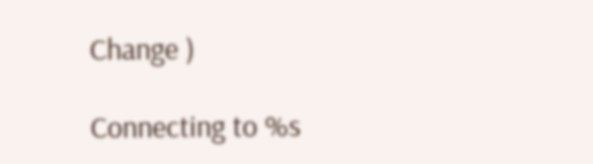Change )

Connecting to %s